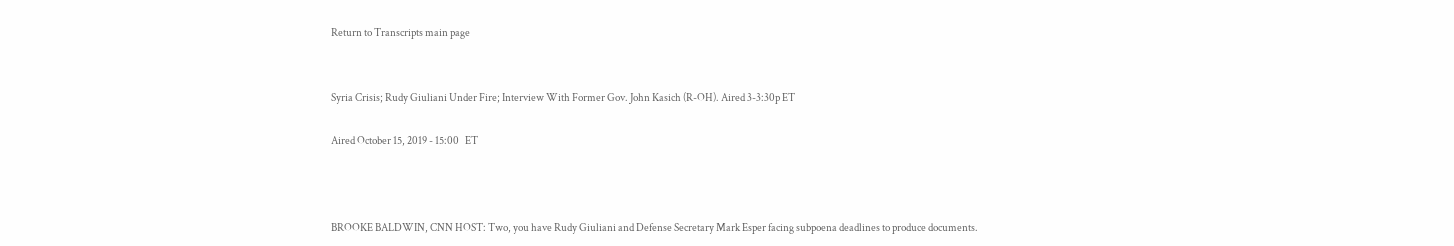Return to Transcripts main page


Syria Crisis; Rudy Giuliani Under Fire; Interview With Former Gov. John Kasich (R-OH). Aired 3-3:30p ET

Aired October 15, 2019 - 15:00   ET



BROOKE BALDWIN, CNN HOST: Two, you have Rudy Giuliani and Defense Secretary Mark Esper facing subpoena deadlines to produce documents.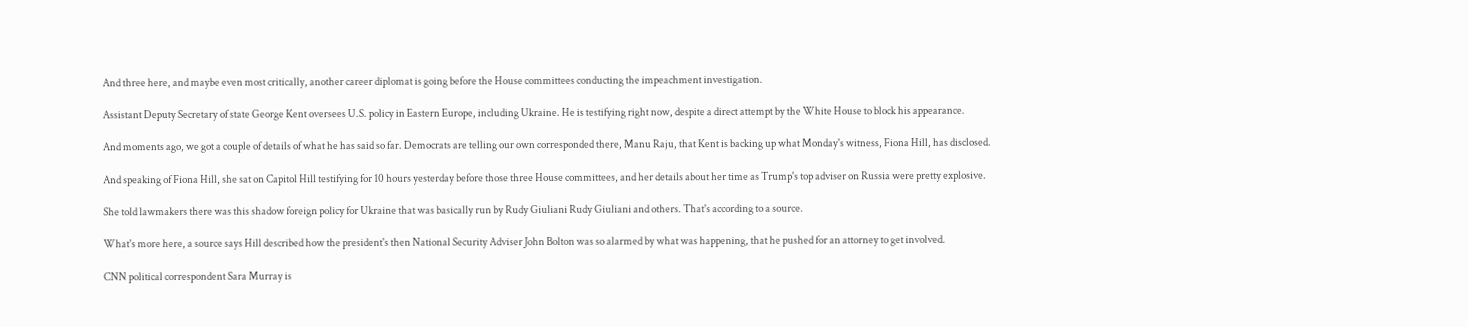And three here, and maybe even most critically, another career diplomat is going before the House committees conducting the impeachment investigation.

Assistant Deputy Secretary of state George Kent oversees U.S. policy in Eastern Europe, including Ukraine. He is testifying right now, despite a direct attempt by the White House to block his appearance.

And moments ago, we got a couple of details of what he has said so far. Democrats are telling our own corresponded there, Manu Raju, that Kent is backing up what Monday's witness, Fiona Hill, has disclosed.

And speaking of Fiona Hill, she sat on Capitol Hill testifying for 10 hours yesterday before those three House committees, and her details about her time as Trump's top adviser on Russia were pretty explosive.

She told lawmakers there was this shadow foreign policy for Ukraine that was basically run by Rudy Giuliani Rudy Giuliani and others. That's according to a source.

What's more here, a source says Hill described how the president's then National Security Adviser John Bolton was so alarmed by what was happening, that he pushed for an attorney to get involved.

CNN political correspondent Sara Murray is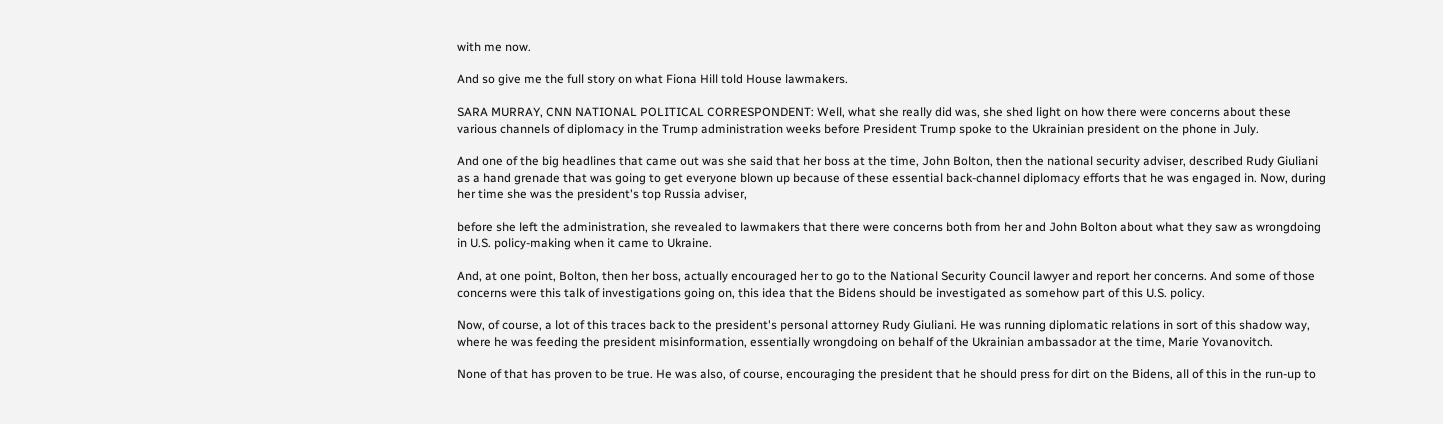with me now.

And so give me the full story on what Fiona Hill told House lawmakers.

SARA MURRAY, CNN NATIONAL POLITICAL CORRESPONDENT: Well, what she really did was, she shed light on how there were concerns about these various channels of diplomacy in the Trump administration weeks before President Trump spoke to the Ukrainian president on the phone in July.

And one of the big headlines that came out was she said that her boss at the time, John Bolton, then the national security adviser, described Rudy Giuliani as a hand grenade that was going to get everyone blown up because of these essential back-channel diplomacy efforts that he was engaged in. Now, during her time she was the president's top Russia adviser,

before she left the administration, she revealed to lawmakers that there were concerns both from her and John Bolton about what they saw as wrongdoing in U.S. policy-making when it came to Ukraine.

And, at one point, Bolton, then her boss, actually encouraged her to go to the National Security Council lawyer and report her concerns. And some of those concerns were this talk of investigations going on, this idea that the Bidens should be investigated as somehow part of this U.S. policy.

Now, of course, a lot of this traces back to the president's personal attorney Rudy Giuliani. He was running diplomatic relations in sort of this shadow way, where he was feeding the president misinformation, essentially wrongdoing on behalf of the Ukrainian ambassador at the time, Marie Yovanovitch.

None of that has proven to be true. He was also, of course, encouraging the president that he should press for dirt on the Bidens, all of this in the run-up to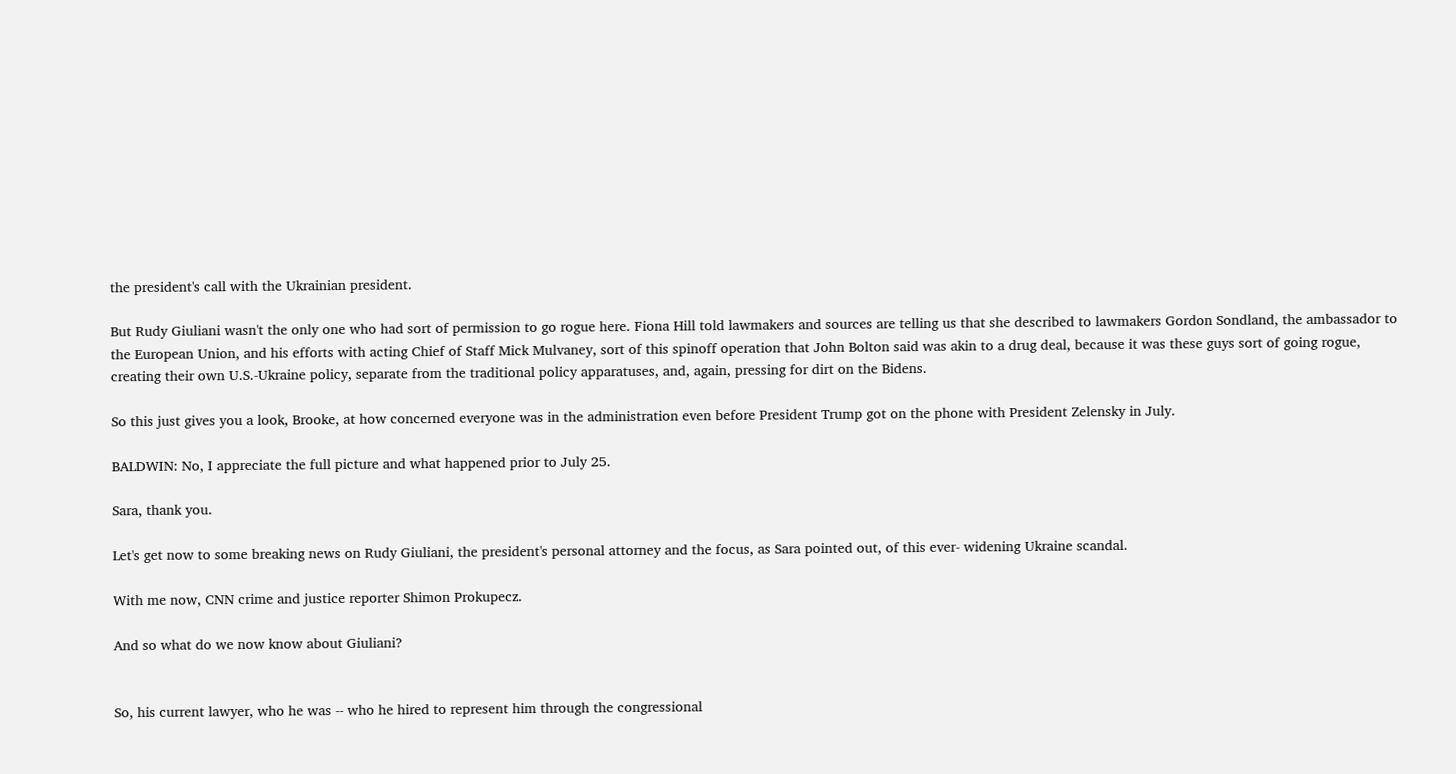the president's call with the Ukrainian president.

But Rudy Giuliani wasn't the only one who had sort of permission to go rogue here. Fiona Hill told lawmakers and sources are telling us that she described to lawmakers Gordon Sondland, the ambassador to the European Union, and his efforts with acting Chief of Staff Mick Mulvaney, sort of this spinoff operation that John Bolton said was akin to a drug deal, because it was these guys sort of going rogue, creating their own U.S.-Ukraine policy, separate from the traditional policy apparatuses, and, again, pressing for dirt on the Bidens.

So this just gives you a look, Brooke, at how concerned everyone was in the administration even before President Trump got on the phone with President Zelensky in July.

BALDWIN: No, I appreciate the full picture and what happened prior to July 25.

Sara, thank you.

Let's get now to some breaking news on Rudy Giuliani, the president's personal attorney and the focus, as Sara pointed out, of this ever- widening Ukraine scandal.

With me now, CNN crime and justice reporter Shimon Prokupecz.

And so what do we now know about Giuliani?


So, his current lawyer, who he was -- who he hired to represent him through the congressional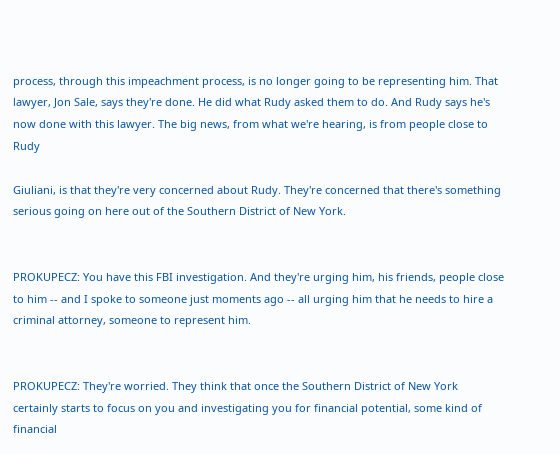process, through this impeachment process, is no longer going to be representing him. That lawyer, Jon Sale, says they're done. He did what Rudy asked them to do. And Rudy says he's now done with this lawyer. The big news, from what we're hearing, is from people close to Rudy

Giuliani, is that they're very concerned about Rudy. They're concerned that there's something serious going on here out of the Southern District of New York.


PROKUPECZ: You have this FBI investigation. And they're urging him, his friends, people close to him -- and I spoke to someone just moments ago -- all urging him that he needs to hire a criminal attorney, someone to represent him.


PROKUPECZ: They're worried. They think that once the Southern District of New York certainly starts to focus on you and investigating you for financial potential, some kind of financial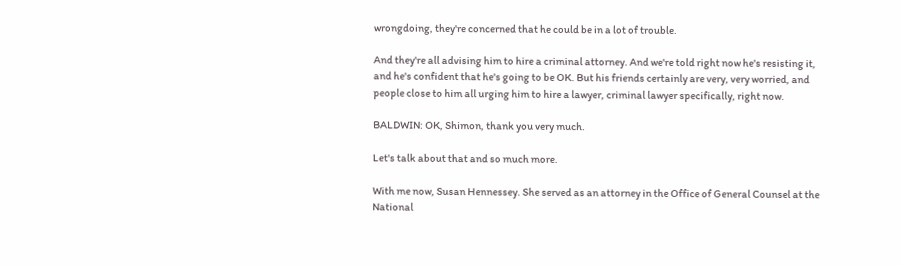wrongdoing, they're concerned that he could be in a lot of trouble.

And they're all advising him to hire a criminal attorney. And we're told right now he's resisting it, and he's confident that he's going to be OK. But his friends certainly are very, very worried, and people close to him all urging him to hire a lawyer, criminal lawyer specifically, right now.

BALDWIN: OK, Shimon, thank you very much.

Let's talk about that and so much more.

With me now, Susan Hennessey. She served as an attorney in the Office of General Counsel at the National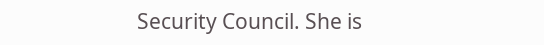Security Council. She is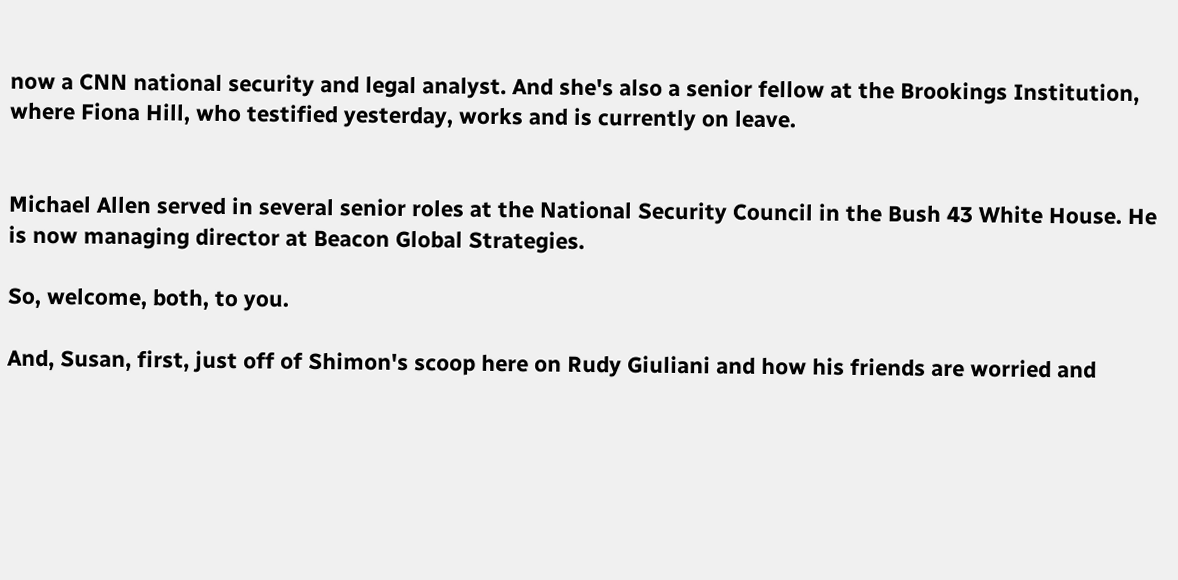now a CNN national security and legal analyst. And she's also a senior fellow at the Brookings Institution, where Fiona Hill, who testified yesterday, works and is currently on leave.


Michael Allen served in several senior roles at the National Security Council in the Bush 43 White House. He is now managing director at Beacon Global Strategies.

So, welcome, both, to you.

And, Susan, first, just off of Shimon's scoop here on Rudy Giuliani and how his friends are worried and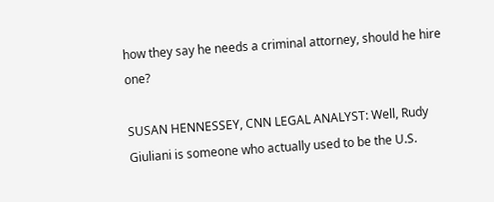how they say he needs a criminal attorney, should he hire one?

SUSAN HENNESSEY, CNN LEGAL ANALYST: Well, Rudy Giuliani is someone who actually used to be the U.S.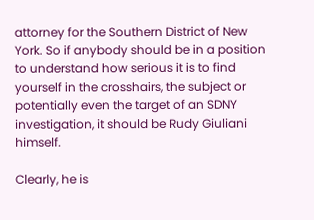attorney for the Southern District of New York. So if anybody should be in a position to understand how serious it is to find yourself in the crosshairs, the subject or potentially even the target of an SDNY investigation, it should be Rudy Giuliani himself.

Clearly, he is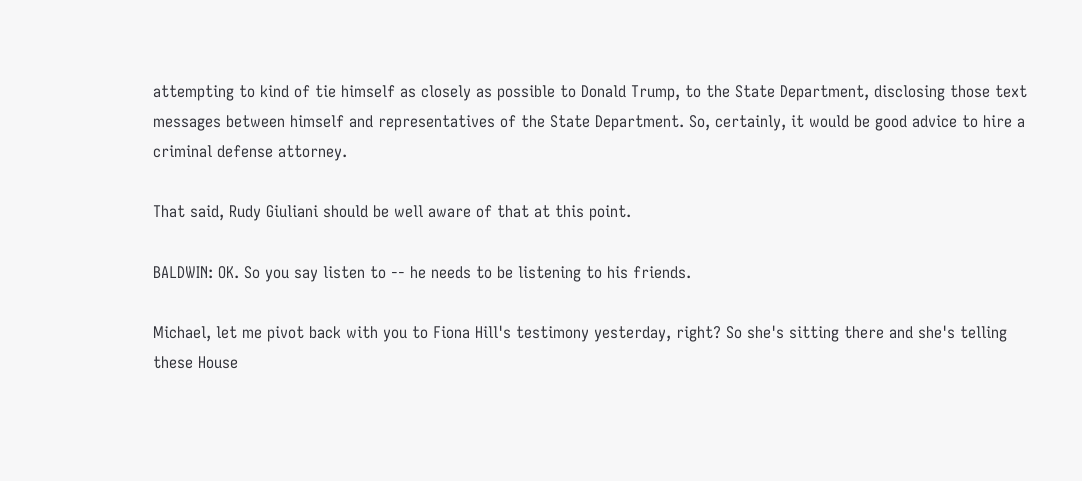attempting to kind of tie himself as closely as possible to Donald Trump, to the State Department, disclosing those text messages between himself and representatives of the State Department. So, certainly, it would be good advice to hire a criminal defense attorney.

That said, Rudy Giuliani should be well aware of that at this point.

BALDWIN: OK. So you say listen to -- he needs to be listening to his friends.

Michael, let me pivot back with you to Fiona Hill's testimony yesterday, right? So she's sitting there and she's telling these House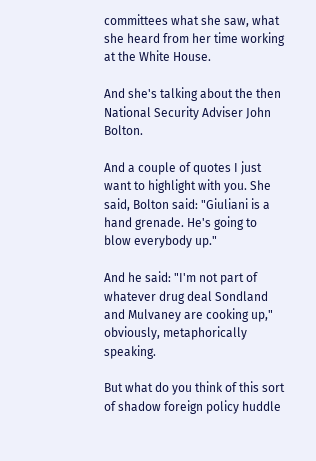committees what she saw, what she heard from her time working at the White House.

And she's talking about the then National Security Adviser John Bolton.

And a couple of quotes I just want to highlight with you. She said, Bolton said: "Giuliani is a hand grenade. He's going to blow everybody up."

And he said: "I'm not part of whatever drug deal Sondland and Mulvaney are cooking up," obviously, metaphorically speaking.

But what do you think of this sort of shadow foreign policy huddle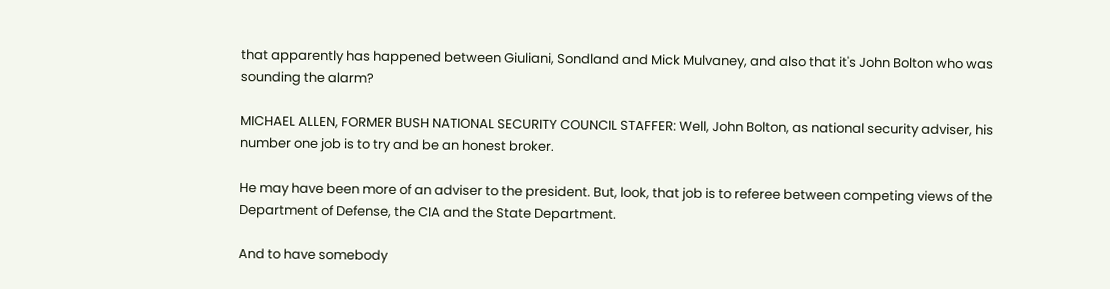that apparently has happened between Giuliani, Sondland and Mick Mulvaney, and also that it's John Bolton who was sounding the alarm?

MICHAEL ALLEN, FORMER BUSH NATIONAL SECURITY COUNCIL STAFFER: Well, John Bolton, as national security adviser, his number one job is to try and be an honest broker.

He may have been more of an adviser to the president. But, look, that job is to referee between competing views of the Department of Defense, the CIA and the State Department.

And to have somebody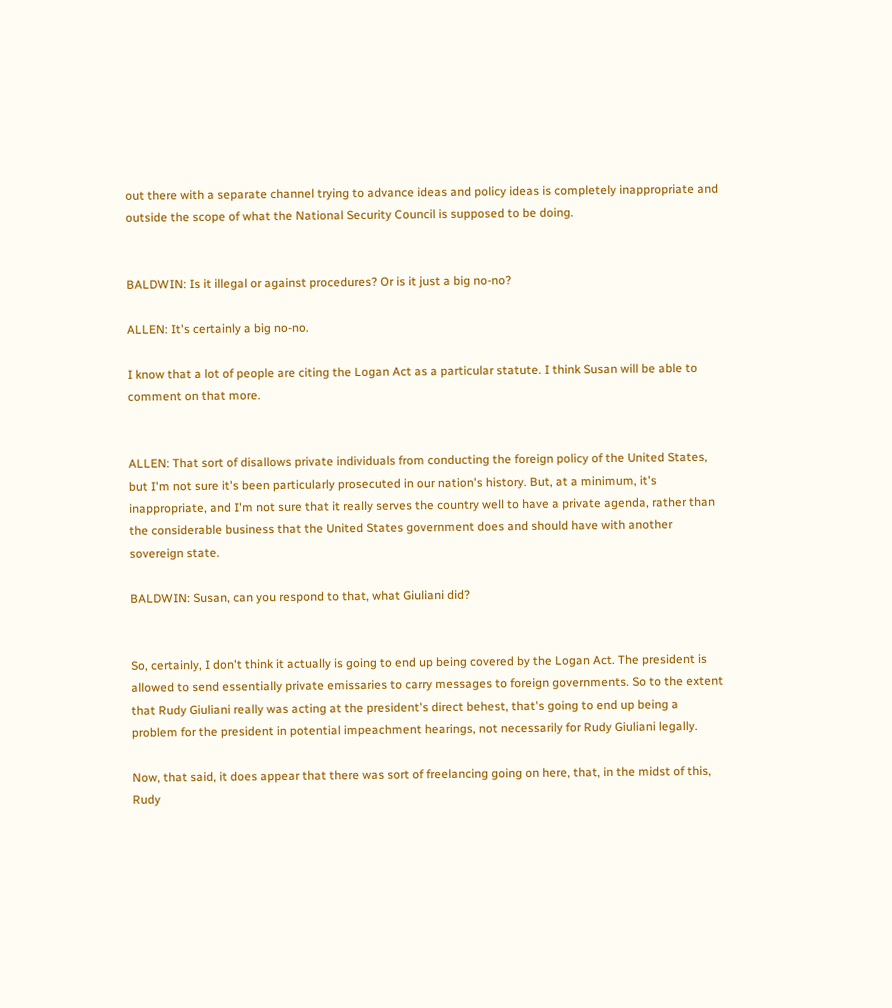out there with a separate channel trying to advance ideas and policy ideas is completely inappropriate and outside the scope of what the National Security Council is supposed to be doing.


BALDWIN: Is it illegal or against procedures? Or is it just a big no-no?

ALLEN: It's certainly a big no-no.

I know that a lot of people are citing the Logan Act as a particular statute. I think Susan will be able to comment on that more.


ALLEN: That sort of disallows private individuals from conducting the foreign policy of the United States, but I'm not sure it's been particularly prosecuted in our nation's history. But, at a minimum, it's inappropriate, and I'm not sure that it really serves the country well to have a private agenda, rather than the considerable business that the United States government does and should have with another sovereign state.

BALDWIN: Susan, can you respond to that, what Giuliani did?


So, certainly, I don't think it actually is going to end up being covered by the Logan Act. The president is allowed to send essentially private emissaries to carry messages to foreign governments. So to the extent that Rudy Giuliani really was acting at the president's direct behest, that's going to end up being a problem for the president in potential impeachment hearings, not necessarily for Rudy Giuliani legally.

Now, that said, it does appear that there was sort of freelancing going on here, that, in the midst of this, Rudy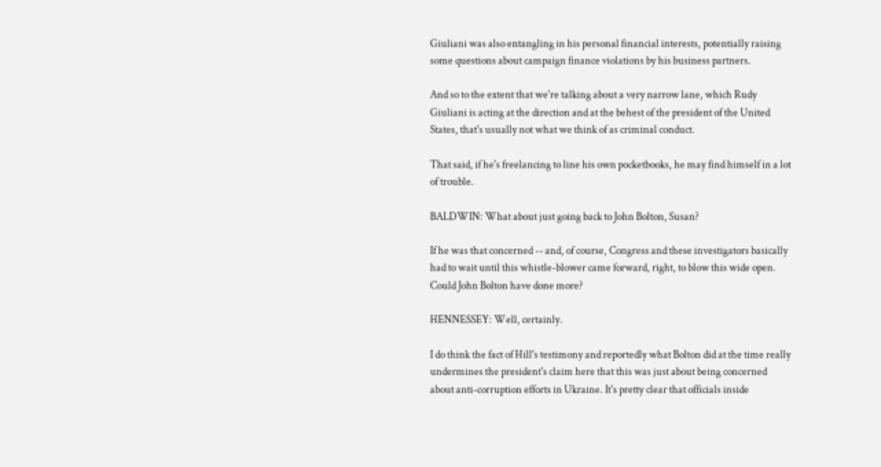Giuliani was also entangling in his personal financial interests, potentially raising some questions about campaign finance violations by his business partners.

And so to the extent that we're talking about a very narrow lane, which Rudy Giuliani is acting at the direction and at the behest of the president of the United States, that's usually not what we think of as criminal conduct.

That said, if he's freelancing to line his own pocketbooks, he may find himself in a lot of trouble.

BALDWIN: What about just going back to John Bolton, Susan?

If he was that concerned -- and, of course, Congress and these investigators basically had to wait until this whistle-blower came forward, right, to blow this wide open. Could John Bolton have done more?

HENNESSEY: Well, certainly.

I do think the fact of Hill's testimony and reportedly what Bolton did at the time really undermines the president's claim here that this was just about being concerned about anti-corruption efforts in Ukraine. It's pretty clear that officials inside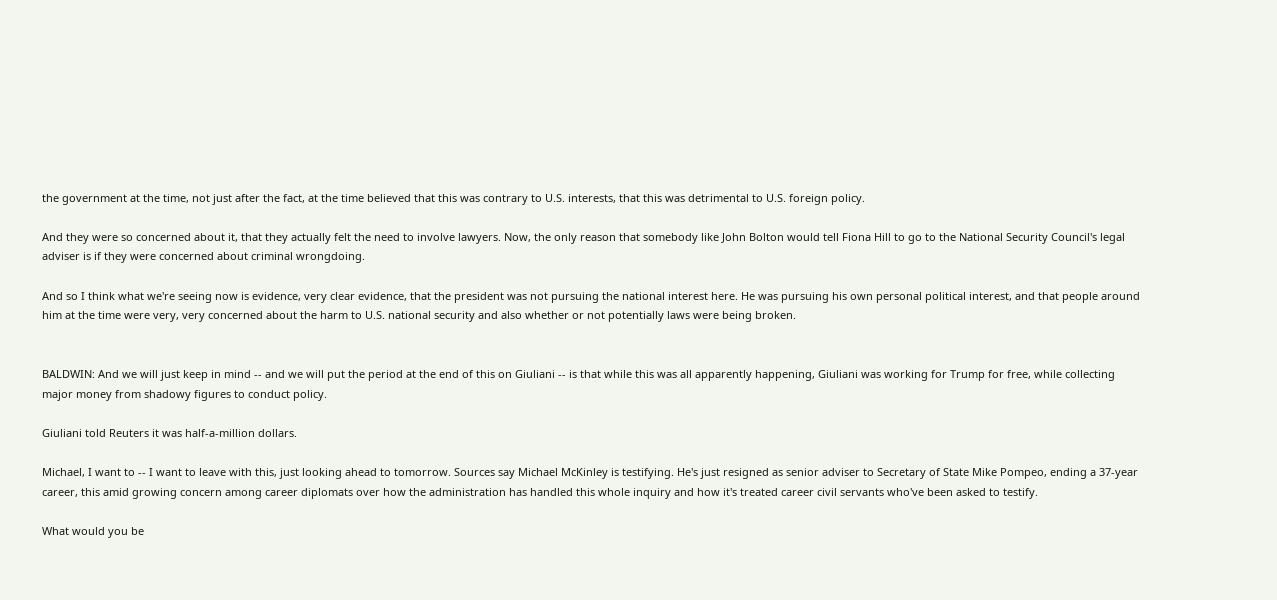the government at the time, not just after the fact, at the time believed that this was contrary to U.S. interests, that this was detrimental to U.S. foreign policy.

And they were so concerned about it, that they actually felt the need to involve lawyers. Now, the only reason that somebody like John Bolton would tell Fiona Hill to go to the National Security Council's legal adviser is if they were concerned about criminal wrongdoing.

And so I think what we're seeing now is evidence, very clear evidence, that the president was not pursuing the national interest here. He was pursuing his own personal political interest, and that people around him at the time were very, very concerned about the harm to U.S. national security and also whether or not potentially laws were being broken.


BALDWIN: And we will just keep in mind -- and we will put the period at the end of this on Giuliani -- is that while this was all apparently happening, Giuliani was working for Trump for free, while collecting major money from shadowy figures to conduct policy.

Giuliani told Reuters it was half-a-million dollars.

Michael, I want to -- I want to leave with this, just looking ahead to tomorrow. Sources say Michael McKinley is testifying. He's just resigned as senior adviser to Secretary of State Mike Pompeo, ending a 37-year career, this amid growing concern among career diplomats over how the administration has handled this whole inquiry and how it's treated career civil servants who've been asked to testify.

What would you be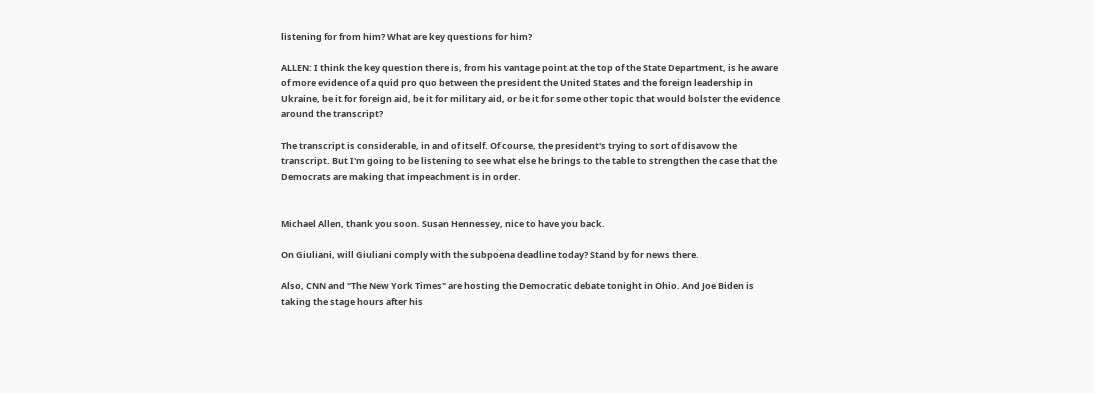listening for from him? What are key questions for him?

ALLEN: I think the key question there is, from his vantage point at the top of the State Department, is he aware of more evidence of a quid pro quo between the president the United States and the foreign leadership in Ukraine, be it for foreign aid, be it for military aid, or be it for some other topic that would bolster the evidence around the transcript?

The transcript is considerable, in and of itself. Of course, the president's trying to sort of disavow the transcript. But I'm going to be listening to see what else he brings to the table to strengthen the case that the Democrats are making that impeachment is in order.


Michael Allen, thank you soon. Susan Hennessey, nice to have you back.

On Giuliani, will Giuliani comply with the subpoena deadline today? Stand by for news there.

Also, CNN and "The New York Times" are hosting the Democratic debate tonight in Ohio. And Joe Biden is taking the stage hours after his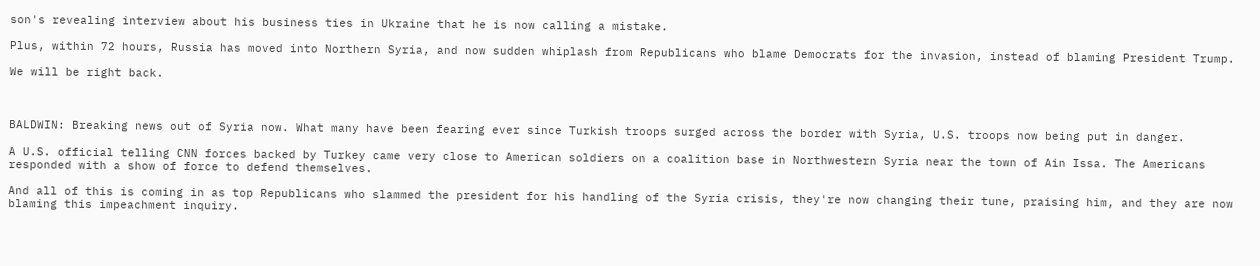son's revealing interview about his business ties in Ukraine that he is now calling a mistake.

Plus, within 72 hours, Russia has moved into Northern Syria, and now sudden whiplash from Republicans who blame Democrats for the invasion, instead of blaming President Trump.

We will be right back.



BALDWIN: Breaking news out of Syria now. What many have been fearing ever since Turkish troops surged across the border with Syria, U.S. troops now being put in danger.

A U.S. official telling CNN forces backed by Turkey came very close to American soldiers on a coalition base in Northwestern Syria near the town of Ain Issa. The Americans responded with a show of force to defend themselves.

And all of this is coming in as top Republicans who slammed the president for his handling of the Syria crisis, they're now changing their tune, praising him, and they are now blaming this impeachment inquiry.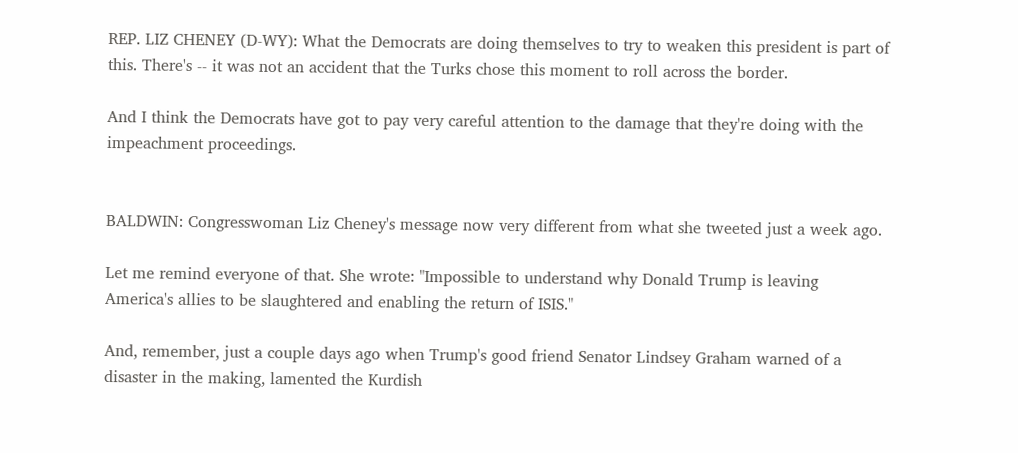REP. LIZ CHENEY (D-WY): What the Democrats are doing themselves to try to weaken this president is part of this. There's -- it was not an accident that the Turks chose this moment to roll across the border.

And I think the Democrats have got to pay very careful attention to the damage that they're doing with the impeachment proceedings.


BALDWIN: Congresswoman Liz Cheney's message now very different from what she tweeted just a week ago.

Let me remind everyone of that. She wrote: "Impossible to understand why Donald Trump is leaving America's allies to be slaughtered and enabling the return of ISIS."

And, remember, just a couple days ago when Trump's good friend Senator Lindsey Graham warned of a disaster in the making, lamented the Kurdish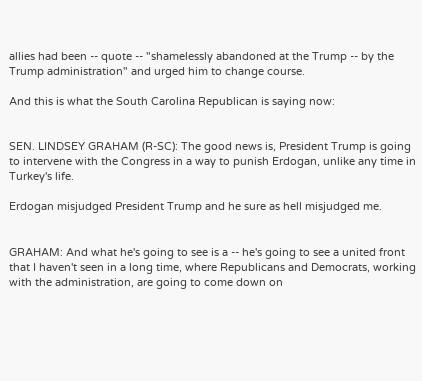allies had been -- quote -- "shamelessly abandoned at the Trump -- by the Trump administration" and urged him to change course.

And this is what the South Carolina Republican is saying now:


SEN. LINDSEY GRAHAM (R-SC): The good news is, President Trump is going to intervene with the Congress in a way to punish Erdogan, unlike any time in Turkey's life.

Erdogan misjudged President Trump and he sure as hell misjudged me.


GRAHAM: And what he's going to see is a -- he's going to see a united front that I haven't seen in a long time, where Republicans and Democrats, working with the administration, are going to come down on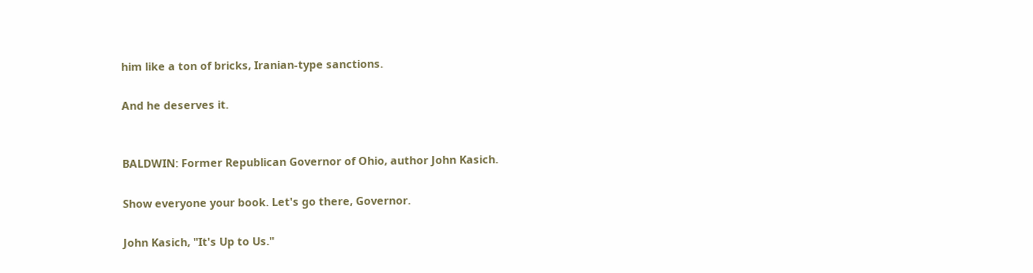him like a ton of bricks, Iranian-type sanctions.

And he deserves it.


BALDWIN: Former Republican Governor of Ohio, author John Kasich.

Show everyone your book. Let's go there, Governor.

John Kasich, "It's Up to Us."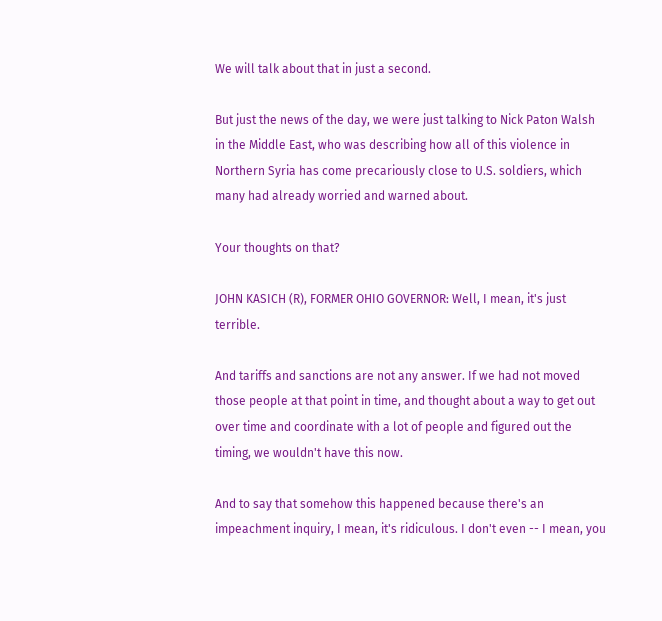We will talk about that in just a second.

But just the news of the day, we were just talking to Nick Paton Walsh in the Middle East, who was describing how all of this violence in Northern Syria has come precariously close to U.S. soldiers, which many had already worried and warned about.

Your thoughts on that?

JOHN KASICH (R), FORMER OHIO GOVERNOR: Well, I mean, it's just terrible.

And tariffs and sanctions are not any answer. If we had not moved those people at that point in time, and thought about a way to get out over time and coordinate with a lot of people and figured out the timing, we wouldn't have this now.

And to say that somehow this happened because there's an impeachment inquiry, I mean, it's ridiculous. I don't even -- I mean, you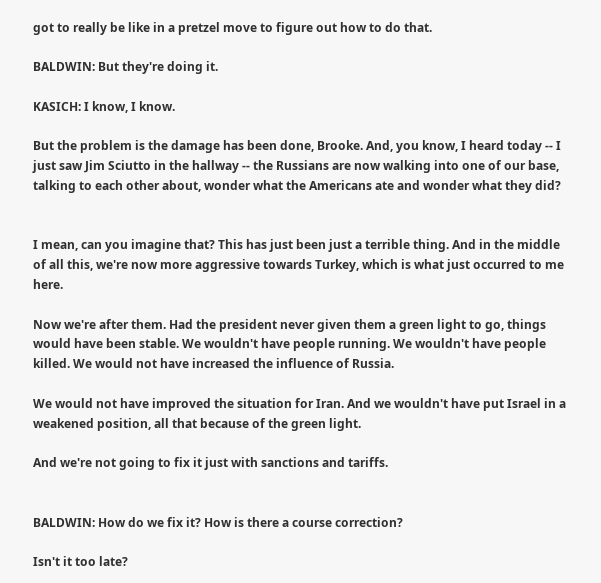got to really be like in a pretzel move to figure out how to do that.

BALDWIN: But they're doing it.

KASICH: I know, I know.

But the problem is the damage has been done, Brooke. And, you know, I heard today -- I just saw Jim Sciutto in the hallway -- the Russians are now walking into one of our base, talking to each other about, wonder what the Americans ate and wonder what they did?


I mean, can you imagine that? This has just been just a terrible thing. And in the middle of all this, we're now more aggressive towards Turkey, which is what just occurred to me here.

Now we're after them. Had the president never given them a green light to go, things would have been stable. We wouldn't have people running. We wouldn't have people killed. We would not have increased the influence of Russia.

We would not have improved the situation for Iran. And we wouldn't have put Israel in a weakened position, all that because of the green light.

And we're not going to fix it just with sanctions and tariffs.


BALDWIN: How do we fix it? How is there a course correction?

Isn't it too late?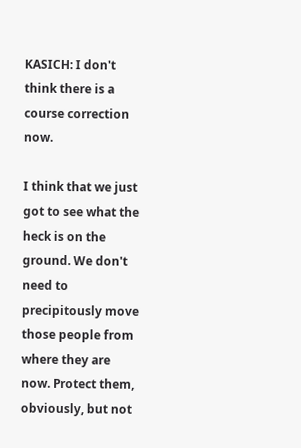KASICH: I don't think there is a course correction now.

I think that we just got to see what the heck is on the ground. We don't need to precipitously move those people from where they are now. Protect them, obviously, but not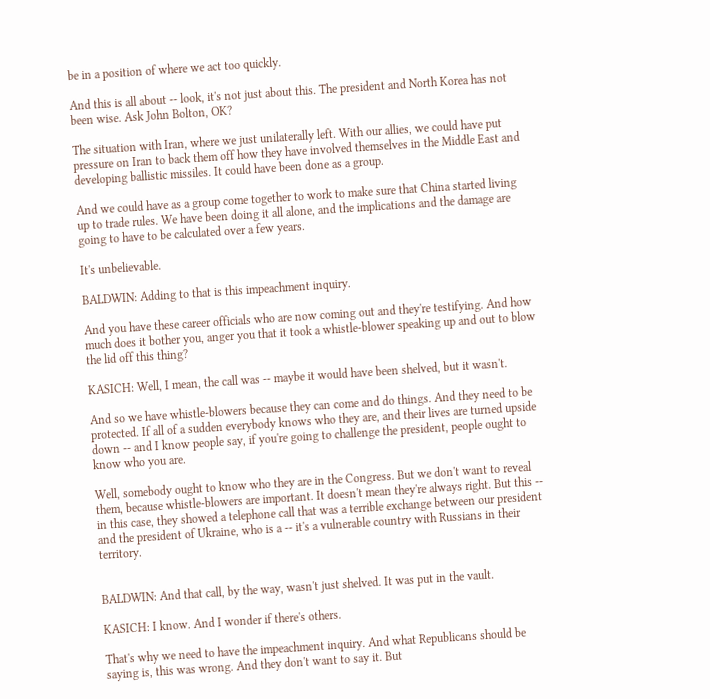be in a position of where we act too quickly.

And this is all about -- look, it's not just about this. The president and North Korea has not been wise. Ask John Bolton, OK?

The situation with Iran, where we just unilaterally left. With our allies, we could have put pressure on Iran to back them off how they have involved themselves in the Middle East and developing ballistic missiles. It could have been done as a group.

And we could have as a group come together to work to make sure that China started living up to trade rules. We have been doing it all alone, and the implications and the damage are going to have to be calculated over a few years.

It's unbelievable.

BALDWIN: Adding to that is this impeachment inquiry.

And you have these career officials who are now coming out and they're testifying. And how much does it bother you, anger you that it took a whistle-blower speaking up and out to blow the lid off this thing?

KASICH: Well, I mean, the call was -- maybe it would have been shelved, but it wasn't.

And so we have whistle-blowers because they can come and do things. And they need to be protected. If all of a sudden everybody knows who they are, and their lives are turned upside down -- and I know people say, if you're going to challenge the president, people ought to know who you are.

Well, somebody ought to know who they are in the Congress. But we don't want to reveal them, because whistle-blowers are important. It doesn't mean they're always right. But this -- in this case, they showed a telephone call that was a terrible exchange between our president and the president of Ukraine, who is a -- it's a vulnerable country with Russians in their territory.


BALDWIN: And that call, by the way, wasn't just shelved. It was put in the vault.

KASICH: I know. And I wonder if there's others.

That's why we need to have the impeachment inquiry. And what Republicans should be saying is, this was wrong. And they don't want to say it. But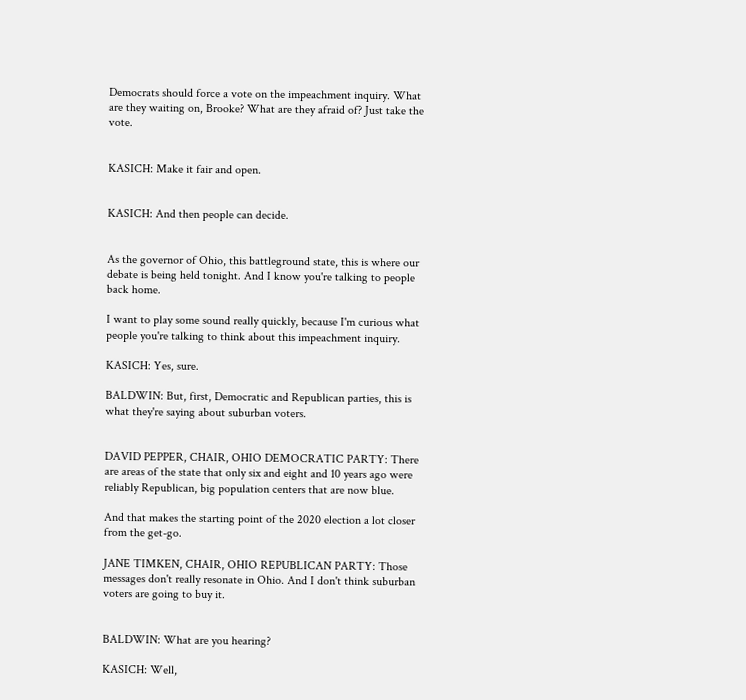Democrats should force a vote on the impeachment inquiry. What are they waiting on, Brooke? What are they afraid of? Just take the vote.


KASICH: Make it fair and open.


KASICH: And then people can decide.


As the governor of Ohio, this battleground state, this is where our debate is being held tonight. And I know you're talking to people back home.

I want to play some sound really quickly, because I'm curious what people you're talking to think about this impeachment inquiry.

KASICH: Yes, sure.

BALDWIN: But, first, Democratic and Republican parties, this is what they're saying about suburban voters.


DAVID PEPPER, CHAIR, OHIO DEMOCRATIC PARTY: There are areas of the state that only six and eight and 10 years ago were reliably Republican, big population centers that are now blue.

And that makes the starting point of the 2020 election a lot closer from the get-go.

JANE TIMKEN, CHAIR, OHIO REPUBLICAN PARTY: Those messages don't really resonate in Ohio. And I don't think suburban voters are going to buy it.


BALDWIN: What are you hearing?

KASICH: Well,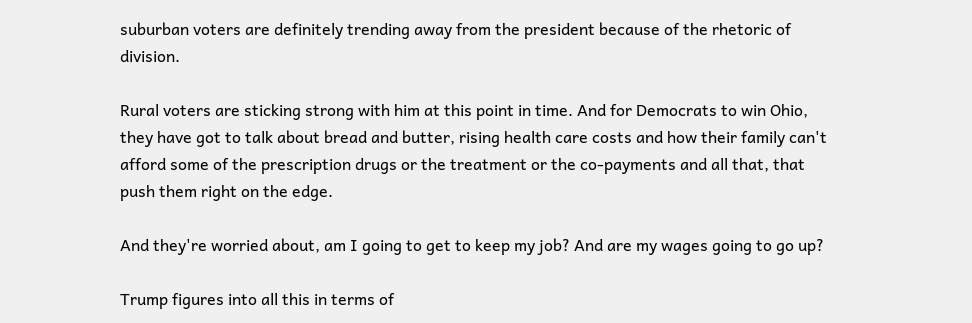suburban voters are definitely trending away from the president because of the rhetoric of division.

Rural voters are sticking strong with him at this point in time. And for Democrats to win Ohio, they have got to talk about bread and butter, rising health care costs and how their family can't afford some of the prescription drugs or the treatment or the co-payments and all that, that push them right on the edge.

And they're worried about, am I going to get to keep my job? And are my wages going to go up?

Trump figures into all this in terms of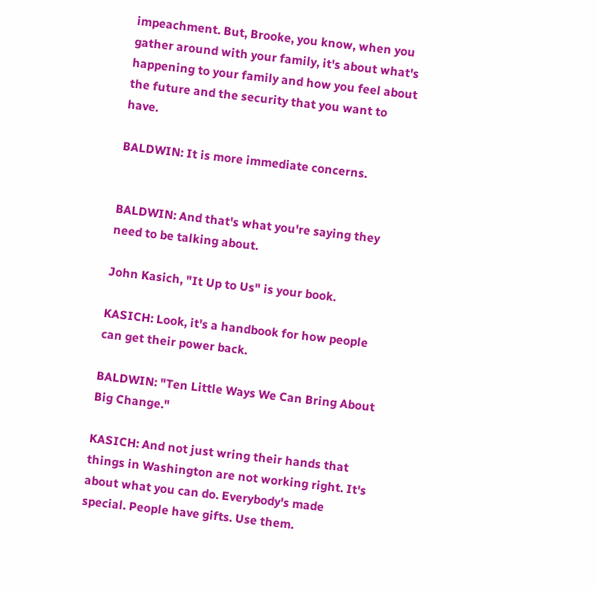impeachment. But, Brooke, you know, when you gather around with your family, it's about what's happening to your family and how you feel about the future and the security that you want to have.

BALDWIN: It is more immediate concerns.


BALDWIN: And that's what you're saying they need to be talking about.

John Kasich, "It Up to Us" is your book.

KASICH: Look, it's a handbook for how people can get their power back.

BALDWIN: "Ten Little Ways We Can Bring About Big Change."

KASICH: And not just wring their hands that things in Washington are not working right. It's about what you can do. Everybody's made special. People have gifts. Use them.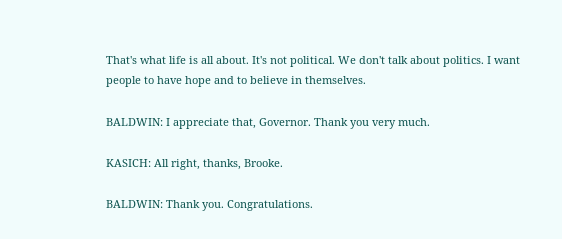That's what life is all about. It's not political. We don't talk about politics. I want people to have hope and to believe in themselves.

BALDWIN: I appreciate that, Governor. Thank you very much.

KASICH: All right, thanks, Brooke.

BALDWIN: Thank you. Congratulations.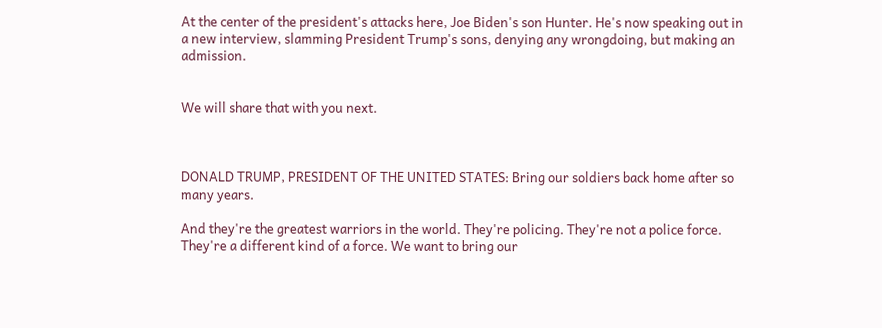At the center of the president's attacks here, Joe Biden's son Hunter. He's now speaking out in a new interview, slamming President Trump's sons, denying any wrongdoing, but making an admission.


We will share that with you next.



DONALD TRUMP, PRESIDENT OF THE UNITED STATES: Bring our soldiers back home after so many years.

And they're the greatest warriors in the world. They're policing. They're not a police force. They're a different kind of a force. We want to bring our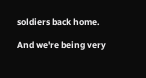soldiers back home.

And we're being very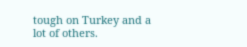tough on Turkey and a lot of others.